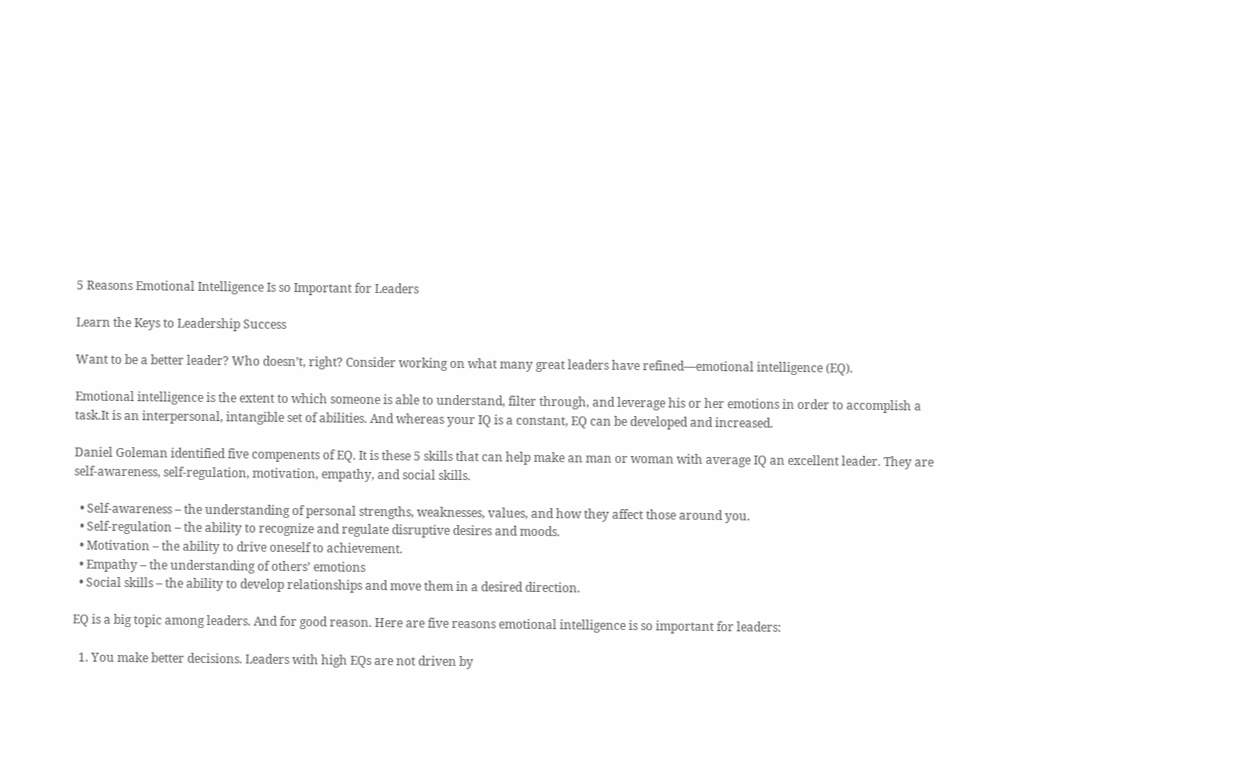5 Reasons Emotional Intelligence Is so Important for Leaders

Learn the Keys to Leadership Success

Want to be a better leader? Who doesn’t, right? Consider working on what many great leaders have refined—emotional intelligence (EQ).

Emotional intelligence is the extent to which someone is able to understand, filter through, and leverage his or her emotions in order to accomplish a task.It is an interpersonal, intangible set of abilities. And whereas your IQ is a constant, EQ can be developed and increased.

Daniel Goleman identified five compenents of EQ. It is these 5 skills that can help make an man or woman with average IQ an excellent leader. They are self-awareness, self-regulation, motivation, empathy, and social skills.

  • Self-awareness – the understanding of personal strengths, weaknesses, values, and how they affect those around you.
  • Self-regulation – the ability to recognize and regulate disruptive desires and moods.
  • Motivation – the ability to drive oneself to achievement.
  • Empathy – the understanding of others’ emotions
  • Social skills – the ability to develop relationships and move them in a desired direction.

EQ is a big topic among leaders. And for good reason. Here are five reasons emotional intelligence is so important for leaders:

  1. You make better decisions. Leaders with high EQs are not driven by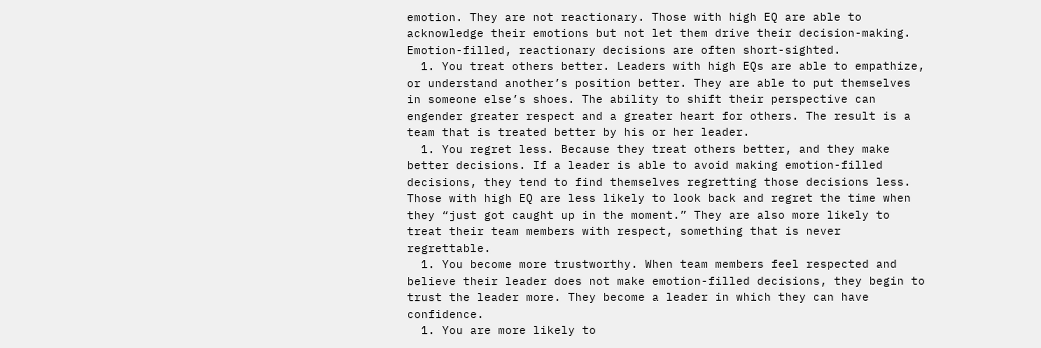emotion. They are not reactionary. Those with high EQ are able to acknowledge their emotions but not let them drive their decision-making. Emotion-filled, reactionary decisions are often short-sighted.
  1. You treat others better. Leaders with high EQs are able to empathize, or understand another’s position better. They are able to put themselves in someone else’s shoes. The ability to shift their perspective can engender greater respect and a greater heart for others. The result is a team that is treated better by his or her leader.
  1. You regret less. Because they treat others better, and they make better decisions. If a leader is able to avoid making emotion-filled decisions, they tend to find themselves regretting those decisions less. Those with high EQ are less likely to look back and regret the time when they “just got caught up in the moment.” They are also more likely to treat their team members with respect, something that is never regrettable.
  1. You become more trustworthy. When team members feel respected and believe their leader does not make emotion-filled decisions, they begin to trust the leader more. They become a leader in which they can have confidence.
  1. You are more likely to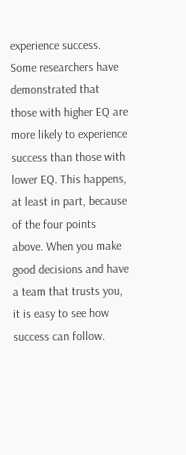experience success. Some researchers have demonstrated that those with higher EQ are more likely to experience success than those with lower EQ. This happens, at least in part, because of the four points above. When you make good decisions and have a team that trusts you, it is easy to see how success can follow.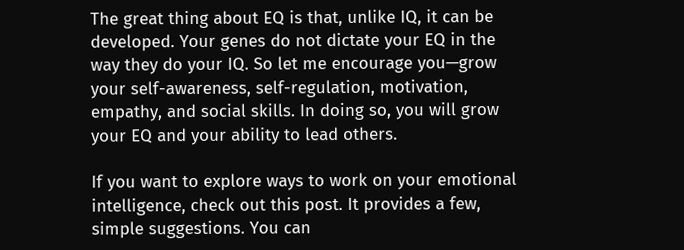The great thing about EQ is that, unlike IQ, it can be developed. Your genes do not dictate your EQ in the way they do your IQ. So let me encourage you—grow your self-awareness, self-regulation, motivation, empathy, and social skills. In doing so, you will grow your EQ and your ability to lead others.

If you want to explore ways to work on your emotional intelligence, check out this post. It provides a few, simple suggestions. You can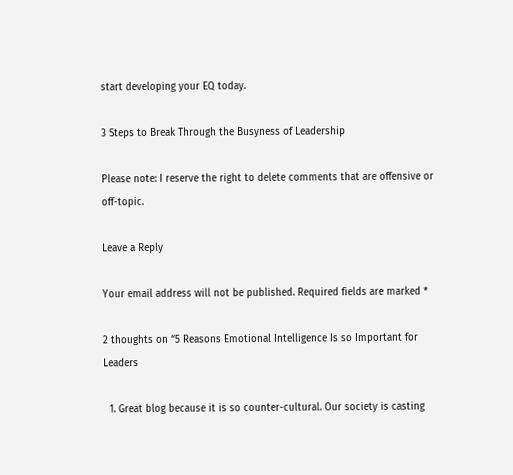start developing your EQ today.

3 Steps to Break Through the Busyness of Leadership

Please note: I reserve the right to delete comments that are offensive or off-topic.

Leave a Reply

Your email address will not be published. Required fields are marked *

2 thoughts on “5 Reasons Emotional Intelligence Is so Important for Leaders

  1. Great blog because it is so counter-cultural. Our society is casting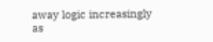away logic increasingly as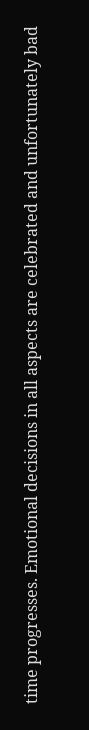time progresses. Emotional decisions in all aspects are celebrated and unfortunately bad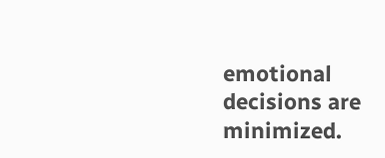emotional decisions are minimized.